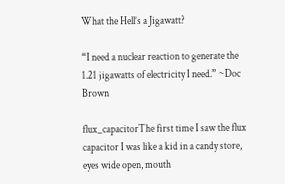What the Hell’s a Jigawatt?

“I need a nuclear reaction to generate the 1.21 jigawatts of electricity I need.” ~Doc Brown

flux_capacitorThe first time I saw the flux capacitor I was like a kid in a candy store, eyes wide open, mouth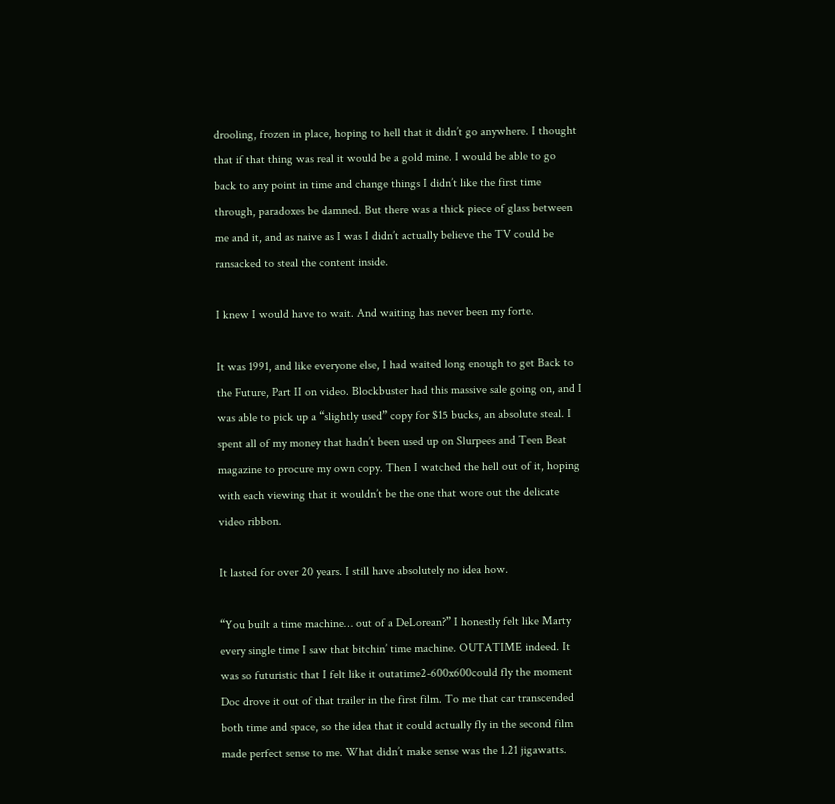drooling, frozen in place, hoping to hell that it didn’t go anywhere. I thought that if that thing was real it would be a gold mine. I would be able to go back to any point in time and change things I didn’t like the first time through, paradoxes be damned. But there was a thick piece of glass between me and it, and as naive as I was I didn’t actually believe the TV could be ransacked to steal the content inside.

I knew I would have to wait. And waiting has never been my forte.

It was 1991, and like everyone else, I had waited long enough to get Back to the Future, Part II on video. Blockbuster had this massive sale going on, and I was able to pick up a “slightly used” copy for $15 bucks, an absolute steal. I spent all of my money that hadn’t been used up on Slurpees and Teen Beat magazine to procure my own copy. Then I watched the hell out of it, hoping with each viewing that it wouldn’t be the one that wore out the delicate video ribbon.

It lasted for over 20 years. I still have absolutely no idea how.

“You built a time machine… out of a DeLorean?” I honestly felt like Marty every single time I saw that bitchin’ time machine. OUTATIME indeed. It was so futuristic that I felt like it outatime2-600x600could fly the moment Doc drove it out of that trailer in the first film. To me that car transcended both time and space, so the idea that it could actually fly in the second film made perfect sense to me. What didn’t make sense was the 1.21 jigawatts.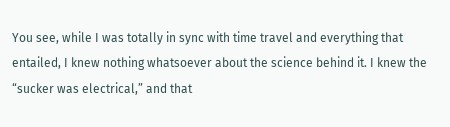You see, while I was totally in sync with time travel and everything that entailed, I knew nothing whatsoever about the science behind it. I knew the “sucker was electrical,” and that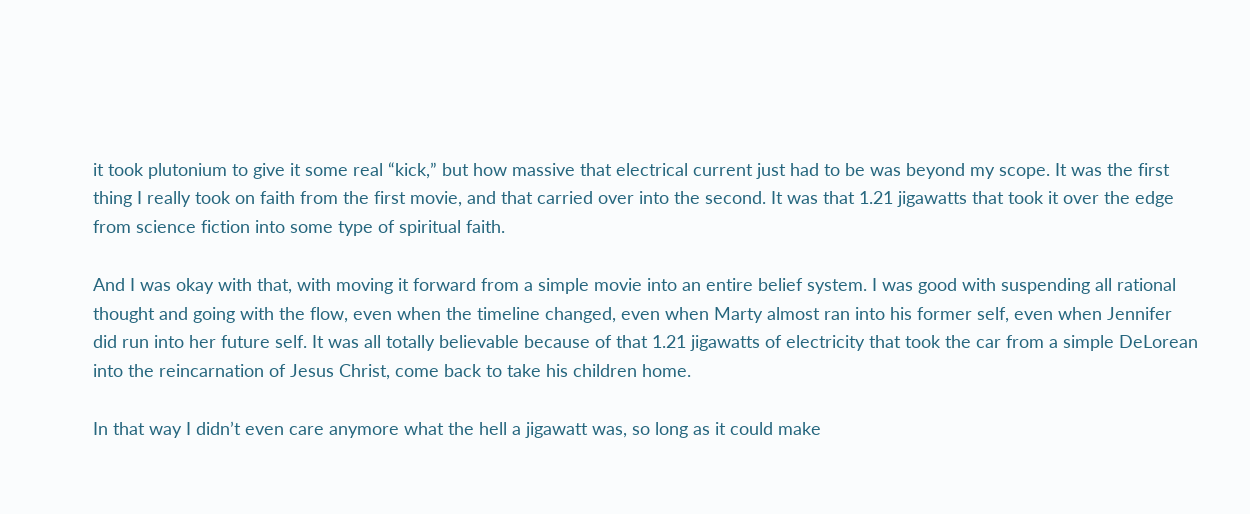it took plutonium to give it some real “kick,” but how massive that electrical current just had to be was beyond my scope. It was the first thing I really took on faith from the first movie, and that carried over into the second. It was that 1.21 jigawatts that took it over the edge from science fiction into some type of spiritual faith.

And I was okay with that, with moving it forward from a simple movie into an entire belief system. I was good with suspending all rational thought and going with the flow, even when the timeline changed, even when Marty almost ran into his former self, even when Jennifer did run into her future self. It was all totally believable because of that 1.21 jigawatts of electricity that took the car from a simple DeLorean into the reincarnation of Jesus Christ, come back to take his children home.

In that way I didn’t even care anymore what the hell a jigawatt was, so long as it could make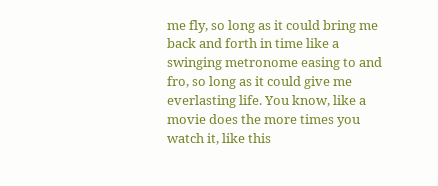me fly, so long as it could bring me back and forth in time like a swinging metronome easing to and fro, so long as it could give me everlasting life. You know, like a movie does the more times you watch it, like this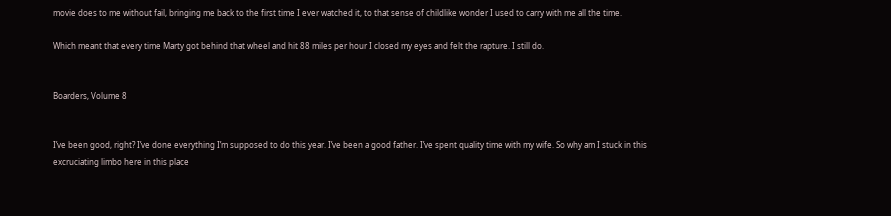movie does to me without fail, bringing me back to the first time I ever watched it, to that sense of childlike wonder I used to carry with me all the time.

Which meant that every time Marty got behind that wheel and hit 88 miles per hour I closed my eyes and felt the rapture. I still do.


Boarders, Volume 8


I’ve been good, right? I’ve done everything I’m supposed to do this year. I’ve been a good father. I’ve spent quality time with my wife. So why am I stuck in this excruciating limbo here in this place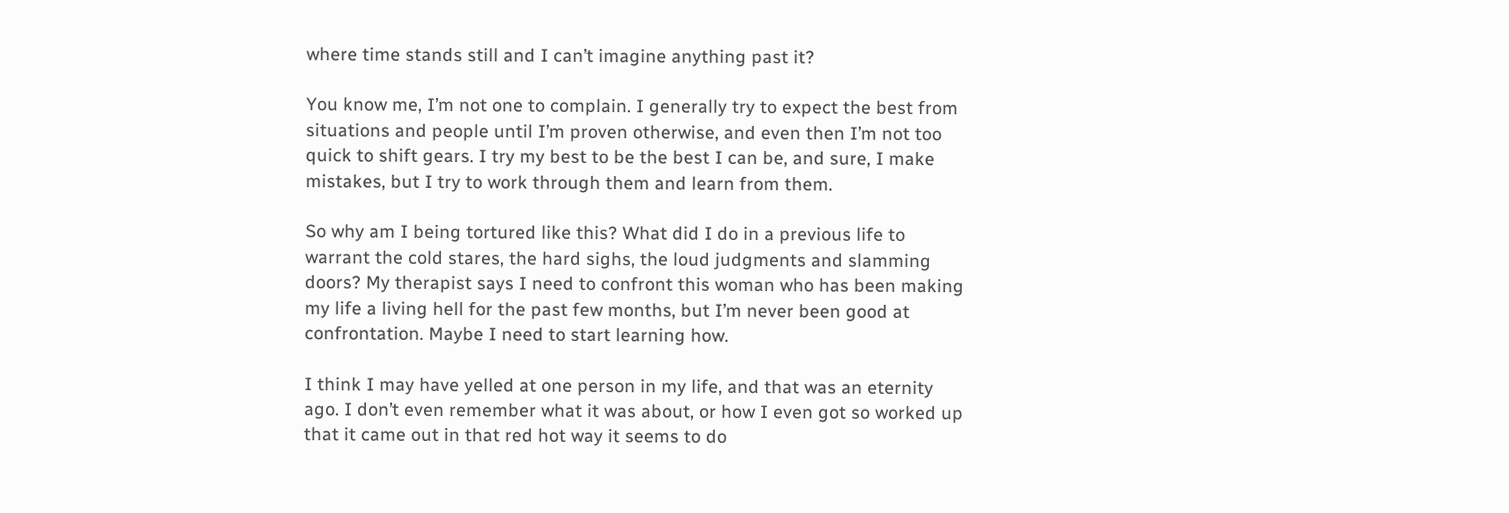where time stands still and I can’t imagine anything past it?

You know me, I’m not one to complain. I generally try to expect the best from situations and people until I’m proven otherwise, and even then I’m not too quick to shift gears. I try my best to be the best I can be, and sure, I make mistakes, but I try to work through them and learn from them.

So why am I being tortured like this? What did I do in a previous life to warrant the cold stares, the hard sighs, the loud judgments and slamming doors? My therapist says I need to confront this woman who has been making my life a living hell for the past few months, but I’m never been good at confrontation. Maybe I need to start learning how.

I think I may have yelled at one person in my life, and that was an eternity ago. I don’t even remember what it was about, or how I even got so worked up that it came out in that red hot way it seems to do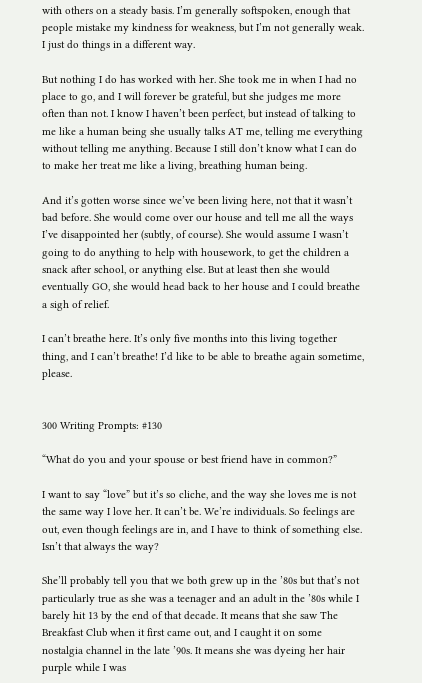with others on a steady basis. I’m generally softspoken, enough that people mistake my kindness for weakness, but I’m not generally weak. I just do things in a different way.

But nothing I do has worked with her. She took me in when I had no place to go, and I will forever be grateful, but she judges me more often than not. I know I haven’t been perfect, but instead of talking to me like a human being she usually talks AT me, telling me everything without telling me anything. Because I still don’t know what I can do to make her treat me like a living, breathing human being.

And it’s gotten worse since we’ve been living here, not that it wasn’t bad before. She would come over our house and tell me all the ways I’ve disappointed her (subtly, of course). She would assume I wasn’t going to do anything to help with housework, to get the children a snack after school, or anything else. But at least then she would eventually GO, she would head back to her house and I could breathe a sigh of relief.

I can’t breathe here. It’s only five months into this living together thing, and I can’t breathe! I’d like to be able to breathe again sometime, please.


300 Writing Prompts: #130

“What do you and your spouse or best friend have in common?”

I want to say “love” but it’s so cliche, and the way she loves me is not the same way I love her. It can’t be. We’re individuals. So feelings are out, even though feelings are in, and I have to think of something else. Isn’t that always the way?

She’ll probably tell you that we both grew up in the ’80s but that’s not particularly true as she was a teenager and an adult in the ’80s while I barely hit 13 by the end of that decade. It means that she saw The Breakfast Club when it first came out, and I caught it on some nostalgia channel in the late ’90s. It means she was dyeing her hair purple while I was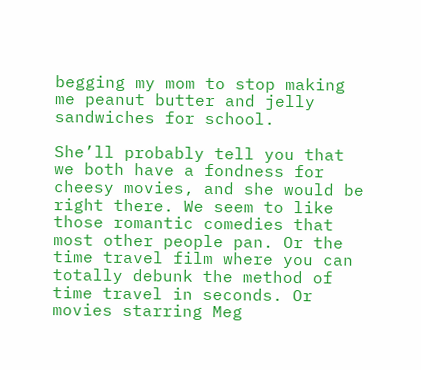begging my mom to stop making me peanut butter and jelly sandwiches for school.

She’ll probably tell you that we both have a fondness for cheesy movies, and she would be right there. We seem to like those romantic comedies that most other people pan. Or the time travel film where you can totally debunk the method of time travel in seconds. Or movies starring Meg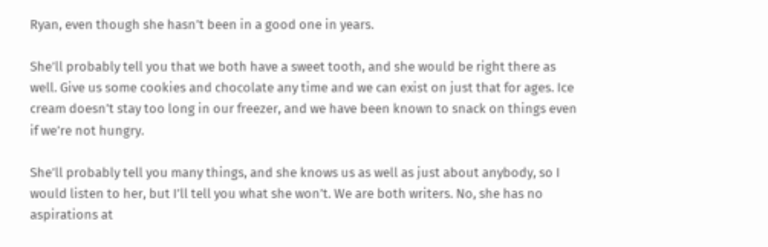Ryan, even though she hasn’t been in a good one in years.

She’ll probably tell you that we both have a sweet tooth, and she would be right there as well. Give us some cookies and chocolate any time and we can exist on just that for ages. Ice cream doesn’t stay too long in our freezer, and we have been known to snack on things even if we’re not hungry.

She’ll probably tell you many things, and she knows us as well as just about anybody, so I would listen to her, but I’ll tell you what she won’t. We are both writers. No, she has no aspirations at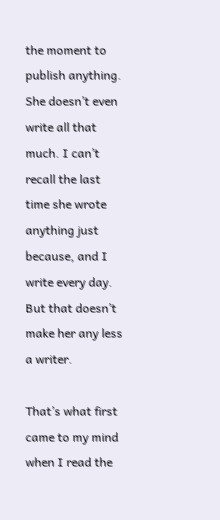the moment to publish anything. She doesn’t even write all that much. I can’t recall the last time she wrote anything just because, and I write every day. But that doesn’t make her any less a writer.

That’s what first came to my mind when I read the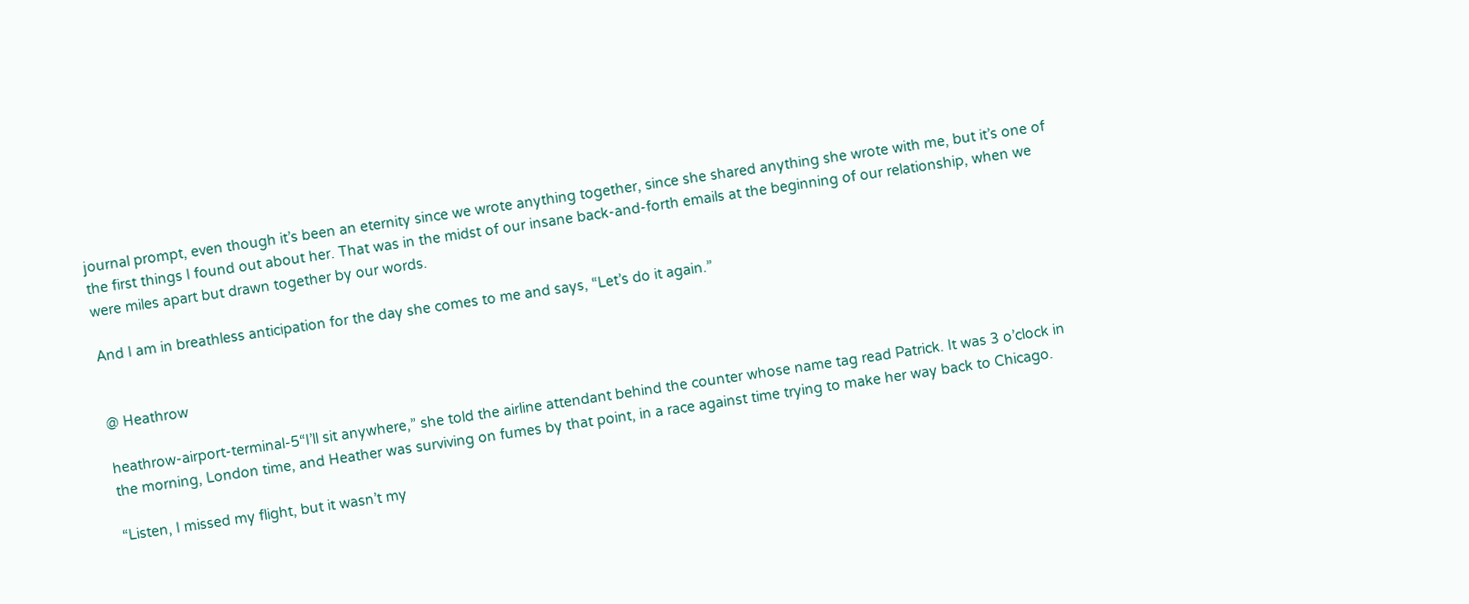journal prompt, even though it’s been an eternity since we wrote anything together, since she shared anything she wrote with me, but it’s one of the first things I found out about her. That was in the midst of our insane back-and-forth emails at the beginning of our relationship, when we were miles apart but drawn together by our words.

And I am in breathless anticipation for the day she comes to me and says, “Let’s do it again.”


@ Heathrow

heathrow-airport-terminal-5“I’ll sit anywhere,” she told the airline attendant behind the counter whose name tag read Patrick. It was 3 o’clock in the morning, London time, and Heather was surviving on fumes by that point, in a race against time trying to make her way back to Chicago.

“Listen, I missed my flight, but it wasn’t my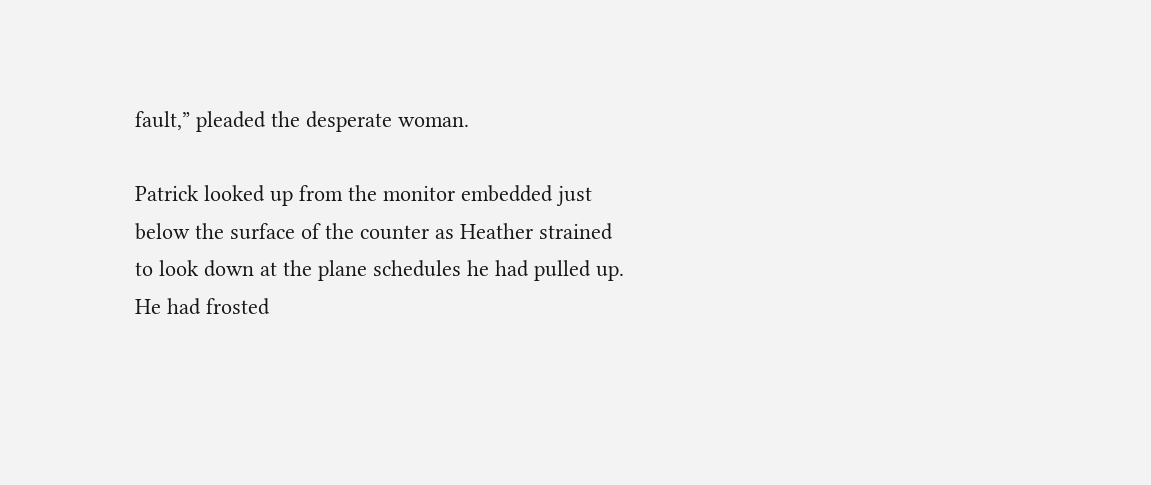fault,” pleaded the desperate woman.

Patrick looked up from the monitor embedded just below the surface of the counter as Heather strained to look down at the plane schedules he had pulled up. He had frosted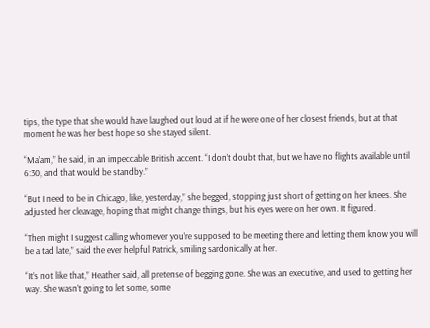tips, the type that she would have laughed out loud at if he were one of her closest friends, but at that moment he was her best hope so she stayed silent.

“Ma’am,” he said, in an impeccable British accent. “I don’t doubt that, but we have no flights available until 6:30, and that would be standby.”

“But I need to be in Chicago, like, yesterday,” she begged, stopping just short of getting on her knees. She adjusted her cleavage, hoping that might change things, but his eyes were on her own. It figured.

“Then might I suggest calling whomever you’re supposed to be meeting there and letting them know you will be a tad late,” said the ever helpful Patrick, smiling sardonically at her.

“It’s not like that,” Heather said, all pretense of begging gone. She was an executive, and used to getting her way. She wasn’t going to let some, some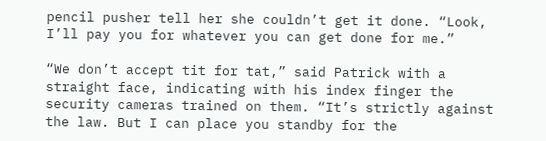pencil pusher tell her she couldn’t get it done. “Look, I’ll pay you for whatever you can get done for me.”

“We don’t accept tit for tat,” said Patrick with a straight face, indicating with his index finger the security cameras trained on them. “It’s strictly against the law. But I can place you standby for the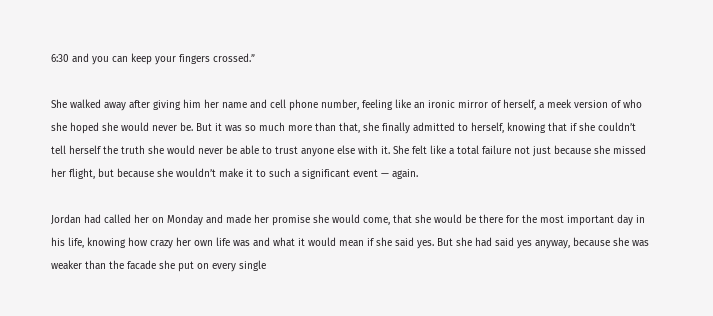6:30 and you can keep your fingers crossed.”

She walked away after giving him her name and cell phone number, feeling like an ironic mirror of herself, a meek version of who she hoped she would never be. But it was so much more than that, she finally admitted to herself, knowing that if she couldn’t tell herself the truth she would never be able to trust anyone else with it. She felt like a total failure not just because she missed her flight, but because she wouldn’t make it to such a significant event — again.

Jordan had called her on Monday and made her promise she would come, that she would be there for the most important day in his life, knowing how crazy her own life was and what it would mean if she said yes. But she had said yes anyway, because she was weaker than the facade she put on every single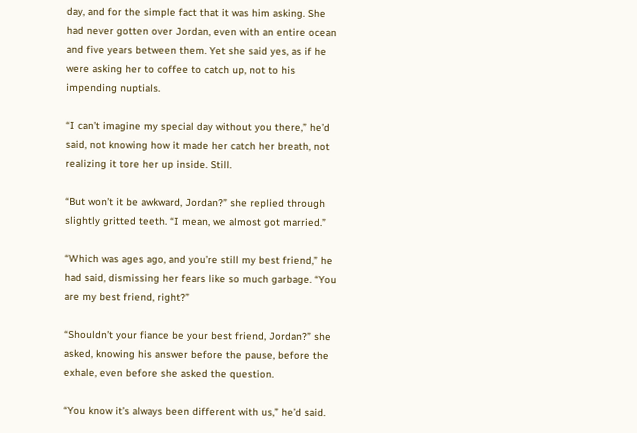day, and for the simple fact that it was him asking. She had never gotten over Jordan, even with an entire ocean and five years between them. Yet she said yes, as if he were asking her to coffee to catch up, not to his impending nuptials.

“I can’t imagine my special day without you there,” he’d said, not knowing how it made her catch her breath, not realizing it tore her up inside. Still.

“But won’t it be awkward, Jordan?” she replied through slightly gritted teeth. “I mean, we almost got married.”

“Which was ages ago, and you’re still my best friend,” he had said, dismissing her fears like so much garbage. “You are my best friend, right?”

“Shouldn’t your fiance be your best friend, Jordan?” she asked, knowing his answer before the pause, before the exhale, even before she asked the question.

“You know it’s always been different with us,” he’d said.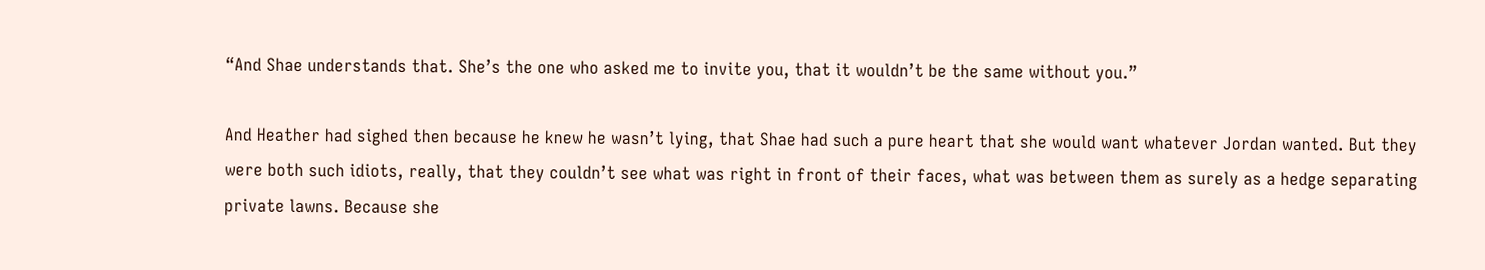“And Shae understands that. She’s the one who asked me to invite you, that it wouldn’t be the same without you.”

And Heather had sighed then because he knew he wasn’t lying, that Shae had such a pure heart that she would want whatever Jordan wanted. But they were both such idiots, really, that they couldn’t see what was right in front of their faces, what was between them as surely as a hedge separating private lawns. Because she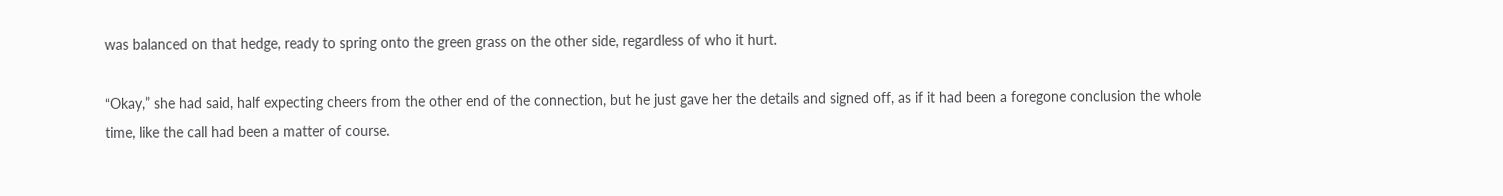was balanced on that hedge, ready to spring onto the green grass on the other side, regardless of who it hurt.

“Okay,” she had said, half expecting cheers from the other end of the connection, but he just gave her the details and signed off, as if it had been a foregone conclusion the whole time, like the call had been a matter of course.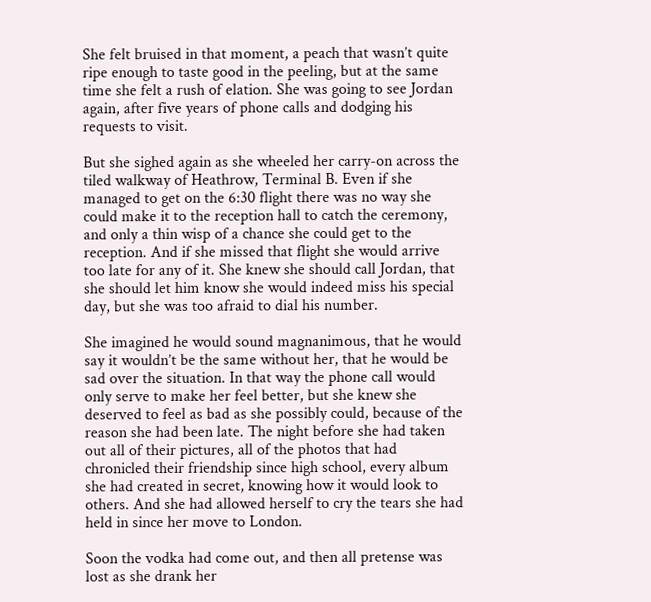She felt bruised in that moment, a peach that wasn’t quite ripe enough to taste good in the peeling, but at the same time she felt a rush of elation. She was going to see Jordan again, after five years of phone calls and dodging his requests to visit.

But she sighed again as she wheeled her carry-on across the tiled walkway of Heathrow, Terminal B. Even if she managed to get on the 6:30 flight there was no way she could make it to the reception hall to catch the ceremony, and only a thin wisp of a chance she could get to the reception. And if she missed that flight she would arrive too late for any of it. She knew she should call Jordan, that she should let him know she would indeed miss his special day, but she was too afraid to dial his number.

She imagined he would sound magnanimous, that he would say it wouldn’t be the same without her, that he would be sad over the situation. In that way the phone call would only serve to make her feel better, but she knew she deserved to feel as bad as she possibly could, because of the reason she had been late. The night before she had taken out all of their pictures, all of the photos that had chronicled their friendship since high school, every album she had created in secret, knowing how it would look to others. And she had allowed herself to cry the tears she had held in since her move to London.

Soon the vodka had come out, and then all pretense was lost as she drank her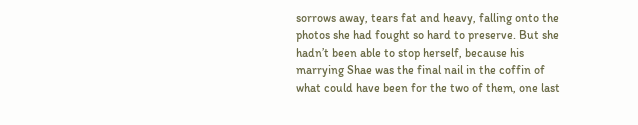sorrows away, tears fat and heavy, falling onto the photos she had fought so hard to preserve. But she hadn’t been able to stop herself, because his marrying Shae was the final nail in the coffin of what could have been for the two of them, one last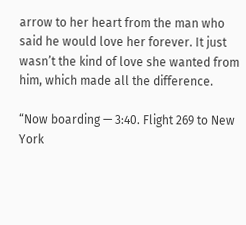arrow to her heart from the man who said he would love her forever. It just wasn’t the kind of love she wanted from him, which made all the difference.

“Now boarding — 3:40. Flight 269 to New York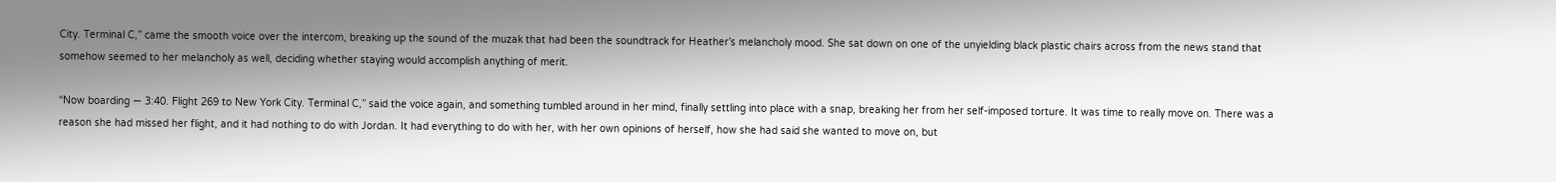City. Terminal C,” came the smooth voice over the intercom, breaking up the sound of the muzak that had been the soundtrack for Heather’s melancholy mood. She sat down on one of the unyielding black plastic chairs across from the news stand that somehow seemed to her melancholy as well, deciding whether staying would accomplish anything of merit.

“Now boarding — 3:40. Flight 269 to New York City. Terminal C,” said the voice again, and something tumbled around in her mind, finally settling into place with a snap, breaking her from her self-imposed torture. It was time to really move on. There was a reason she had missed her flight, and it had nothing to do with Jordan. It had everything to do with her, with her own opinions of herself, how she had said she wanted to move on, but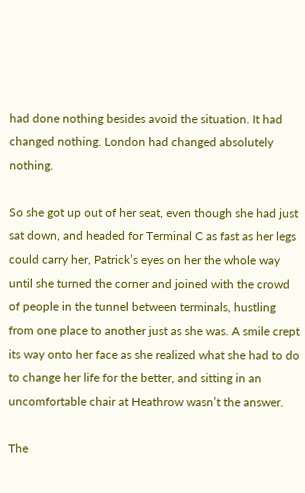had done nothing besides avoid the situation. It had changed nothing. London had changed absolutely nothing.

So she got up out of her seat, even though she had just sat down, and headed for Terminal C as fast as her legs could carry her, Patrick’s eyes on her the whole way until she turned the corner and joined with the crowd of people in the tunnel between terminals, hustling from one place to another just as she was. A smile crept its way onto her face as she realized what she had to do to change her life for the better, and sitting in an uncomfortable chair at Heathrow wasn’t the answer.

The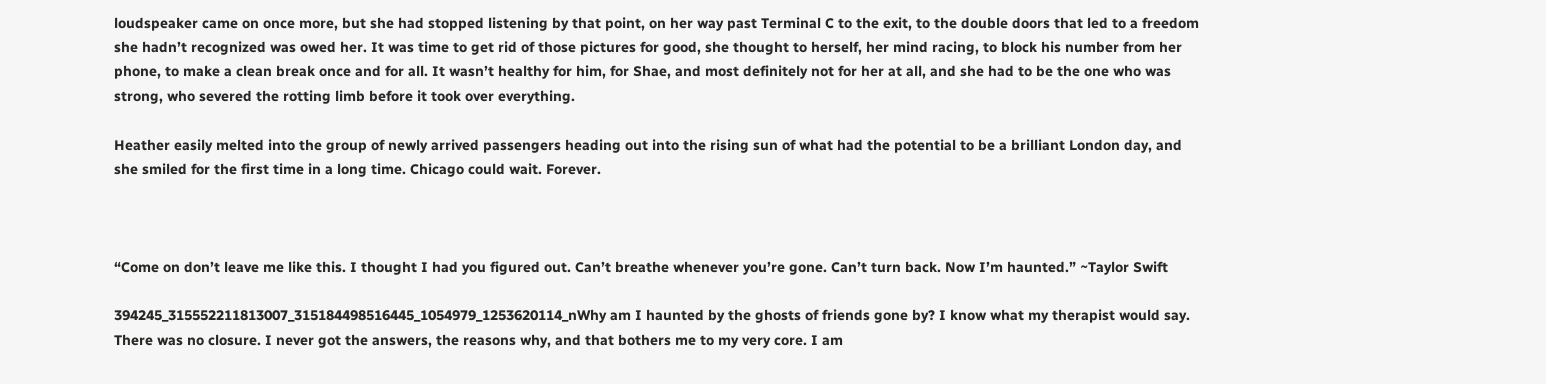loudspeaker came on once more, but she had stopped listening by that point, on her way past Terminal C to the exit, to the double doors that led to a freedom she hadn’t recognized was owed her. It was time to get rid of those pictures for good, she thought to herself, her mind racing, to block his number from her phone, to make a clean break once and for all. It wasn’t healthy for him, for Shae, and most definitely not for her at all, and she had to be the one who was strong, who severed the rotting limb before it took over everything.

Heather easily melted into the group of newly arrived passengers heading out into the rising sun of what had the potential to be a brilliant London day, and she smiled for the first time in a long time. Chicago could wait. Forever.



“Come on don’t leave me like this. I thought I had you figured out. Can’t breathe whenever you’re gone. Can’t turn back. Now I’m haunted.” ~Taylor Swift

394245_315552211813007_315184498516445_1054979_1253620114_nWhy am I haunted by the ghosts of friends gone by? I know what my therapist would say. There was no closure. I never got the answers, the reasons why, and that bothers me to my very core. I am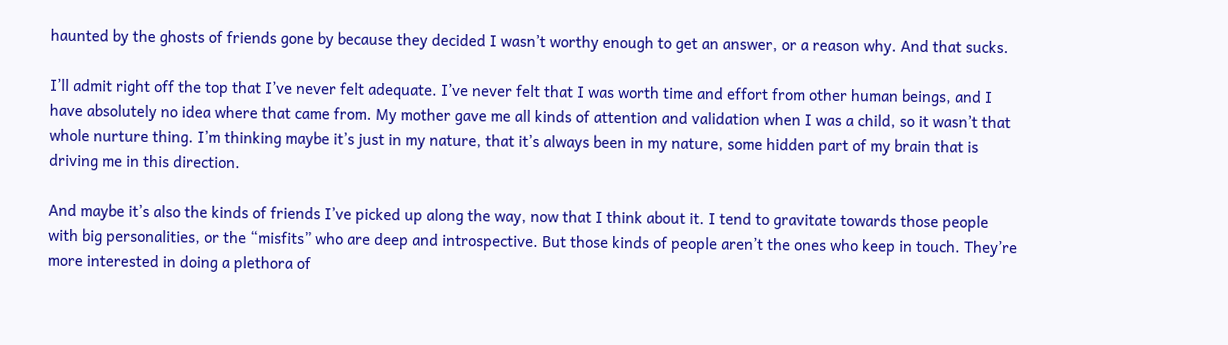haunted by the ghosts of friends gone by because they decided I wasn’t worthy enough to get an answer, or a reason why. And that sucks.

I’ll admit right off the top that I’ve never felt adequate. I’ve never felt that I was worth time and effort from other human beings, and I have absolutely no idea where that came from. My mother gave me all kinds of attention and validation when I was a child, so it wasn’t that whole nurture thing. I’m thinking maybe it’s just in my nature, that it’s always been in my nature, some hidden part of my brain that is driving me in this direction.

And maybe it’s also the kinds of friends I’ve picked up along the way, now that I think about it. I tend to gravitate towards those people with big personalities, or the “misfits” who are deep and introspective. But those kinds of people aren’t the ones who keep in touch. They’re more interested in doing a plethora of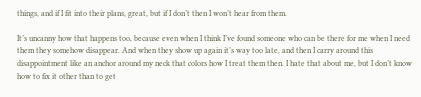things, and if I fit into their plans, great, but if I don’t then I won’t hear from them.

It’s uncanny how that happens too, because even when I think I’ve found someone who can be there for me when I need them they somehow disappear. And when they show up again it’s way too late, and then I carry around this disappointment like an anchor around my neck that colors how I treat them then. I hate that about me, but I don’t know how to fix it other than to get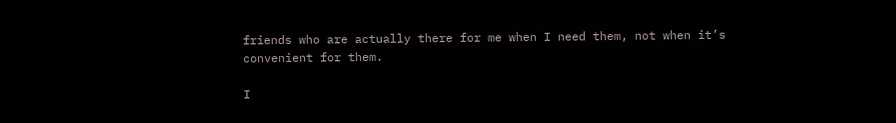friends who are actually there for me when I need them, not when it’s convenient for them.

I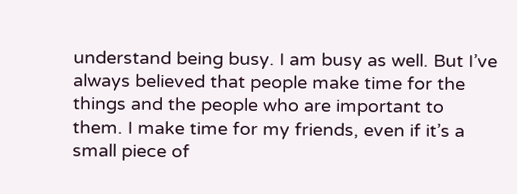understand being busy. I am busy as well. But I’ve always believed that people make time for the things and the people who are important to them. I make time for my friends, even if it’s a small piece of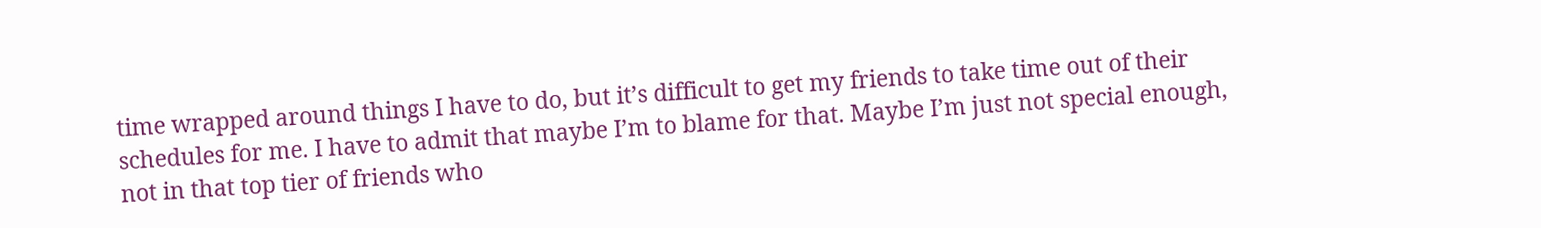time wrapped around things I have to do, but it’s difficult to get my friends to take time out of their schedules for me. I have to admit that maybe I’m to blame for that. Maybe I’m just not special enough, not in that top tier of friends who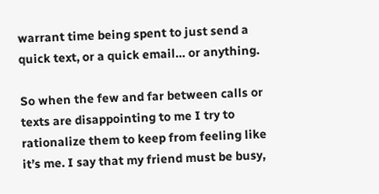warrant time being spent to just send a quick text, or a quick email… or anything.

So when the few and far between calls or texts are disappointing to me I try to rationalize them to keep from feeling like it’s me. I say that my friend must be busy,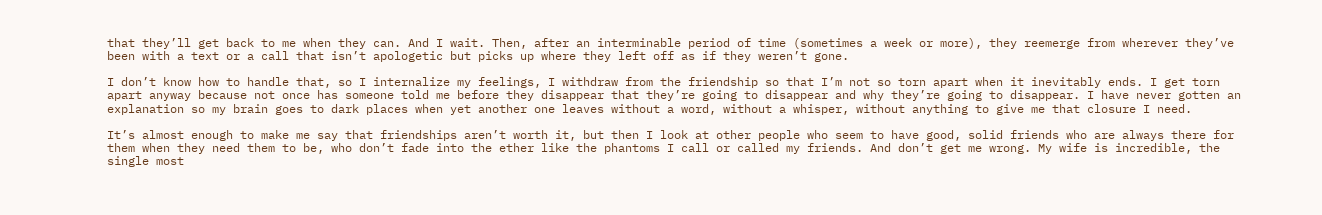that they’ll get back to me when they can. And I wait. Then, after an interminable period of time (sometimes a week or more), they reemerge from wherever they’ve been with a text or a call that isn’t apologetic but picks up where they left off as if they weren’t gone.

I don’t know how to handle that, so I internalize my feelings, I withdraw from the friendship so that I’m not so torn apart when it inevitably ends. I get torn apart anyway because not once has someone told me before they disappear that they’re going to disappear and why they’re going to disappear. I have never gotten an explanation so my brain goes to dark places when yet another one leaves without a word, without a whisper, without anything to give me that closure I need.

It’s almost enough to make me say that friendships aren’t worth it, but then I look at other people who seem to have good, solid friends who are always there for them when they need them to be, who don’t fade into the ether like the phantoms I call or called my friends. And don’t get me wrong. My wife is incredible, the single most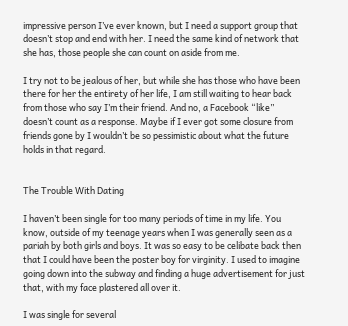impressive person I’ve ever known, but I need a support group that doesn’t stop and end with her. I need the same kind of network that she has, those people she can count on aside from me.

I try not to be jealous of her, but while she has those who have been there for her the entirety of her life, I am still waiting to hear back from those who say I’m their friend. And no, a Facebook “like” doesn’t count as a response. Maybe if I ever got some closure from friends gone by I wouldn’t be so pessimistic about what the future holds in that regard.


The Trouble With Dating

I haven’t been single for too many periods of time in my life. You know, outside of my teenage years when I was generally seen as a pariah by both girls and boys. It was so easy to be celibate back then that I could have been the poster boy for virginity. I used to imagine going down into the subway and finding a huge advertisement for just that, with my face plastered all over it.

I was single for several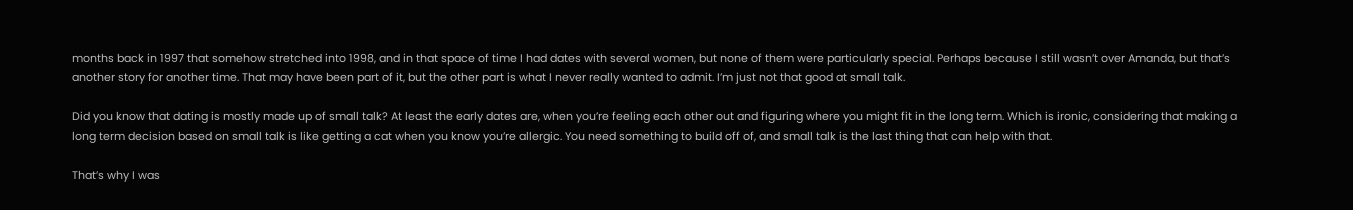months back in 1997 that somehow stretched into 1998, and in that space of time I had dates with several women, but none of them were particularly special. Perhaps because I still wasn’t over Amanda, but that’s another story for another time. That may have been part of it, but the other part is what I never really wanted to admit. I’m just not that good at small talk.

Did you know that dating is mostly made up of small talk? At least the early dates are, when you’re feeling each other out and figuring where you might fit in the long term. Which is ironic, considering that making a long term decision based on small talk is like getting a cat when you know you’re allergic. You need something to build off of, and small talk is the last thing that can help with that.

That’s why I was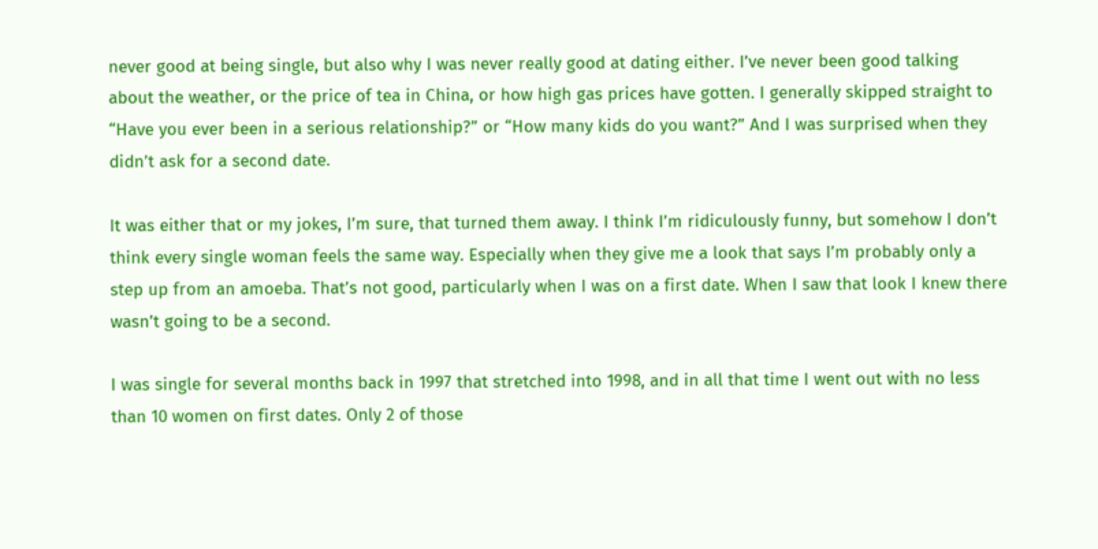never good at being single, but also why I was never really good at dating either. I’ve never been good talking about the weather, or the price of tea in China, or how high gas prices have gotten. I generally skipped straight to “Have you ever been in a serious relationship?” or “How many kids do you want?” And I was surprised when they didn’t ask for a second date.

It was either that or my jokes, I’m sure, that turned them away. I think I’m ridiculously funny, but somehow I don’t think every single woman feels the same way. Especially when they give me a look that says I’m probably only a step up from an amoeba. That’s not good, particularly when I was on a first date. When I saw that look I knew there wasn’t going to be a second.

I was single for several months back in 1997 that stretched into 1998, and in all that time I went out with no less than 10 women on first dates. Only 2 of those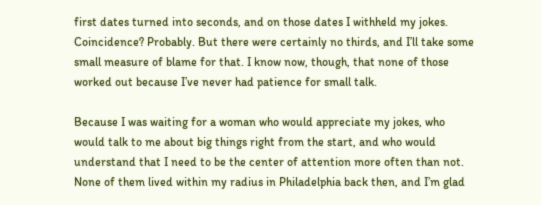first dates turned into seconds, and on those dates I withheld my jokes. Coincidence? Probably. But there were certainly no thirds, and I’ll take some small measure of blame for that. I know now, though, that none of those worked out because I’ve never had patience for small talk.

Because I was waiting for a woman who would appreciate my jokes, who would talk to me about big things right from the start, and who would understand that I need to be the center of attention more often than not. None of them lived within my radius in Philadelphia back then, and I’m glad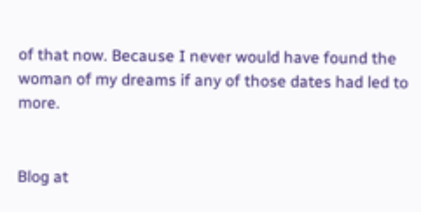of that now. Because I never would have found the woman of my dreams if any of those dates had led to more.


Blog at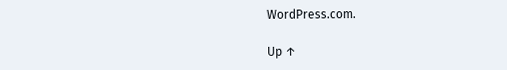WordPress.com.

Up ↑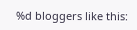%d bloggers like this: